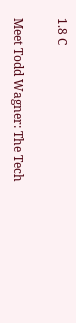1.8 C

Meet Todd Wagner: The Tech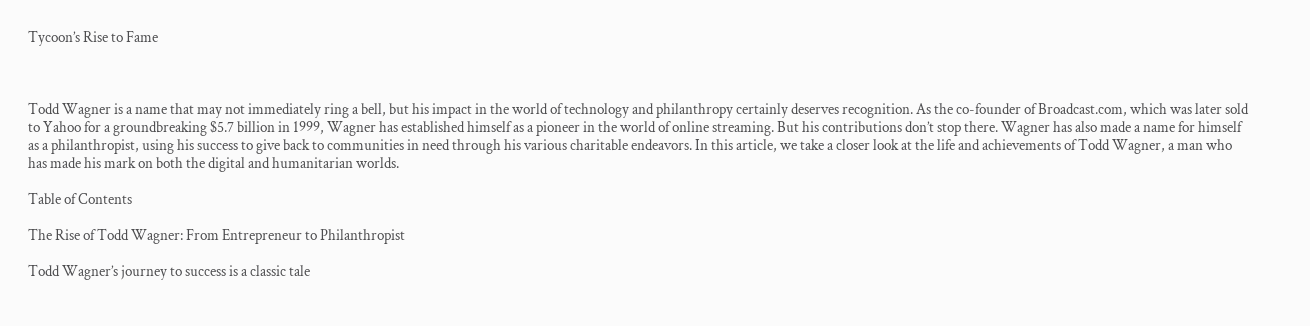Tycoon’s Rise to Fame



Todd Wagner is a name that may not immediately ring a bell, but his impact in the world of technology and philanthropy certainly deserves recognition. As the co-founder of Broadcast.com, which was later sold to Yahoo for a groundbreaking $5.7 billion in 1999, Wagner has established himself as a pioneer in the world of online streaming. But his contributions don’t stop there. Wagner has also made a name for himself as a philanthropist, using his success to give back to communities in need through his various charitable endeavors. In this article, we take a closer look at the life and achievements of Todd Wagner, a man who has made his mark on both the digital and humanitarian worlds.

Table of Contents

The Rise of Todd Wagner: From Entrepreneur to Philanthropist

Todd Wagner’s journey to success is a classic tale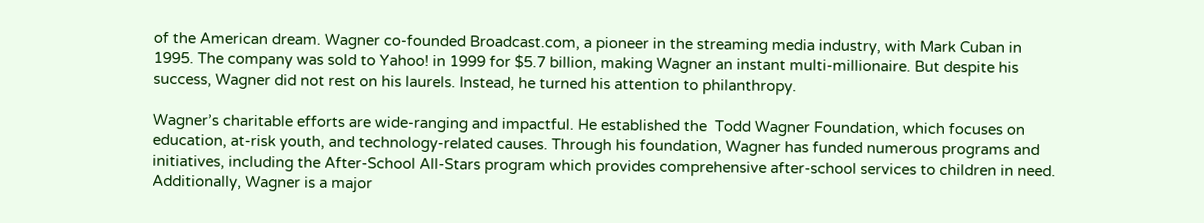of the American dream. Wagner co-founded Broadcast.com, a pioneer in the streaming media industry, with Mark Cuban in 1995. The company was sold to Yahoo! in 1999 for $5.7 billion, making Wagner an instant multi-millionaire. But despite his success, Wagner did not rest on his laurels. Instead, he turned his attention to philanthropy.

Wagner’s charitable efforts are wide-ranging and impactful. He established the  Todd Wagner Foundation, which focuses on education, at-risk youth, and technology-related causes. Through his foundation, Wagner has funded numerous programs and initiatives, including the After-School All-Stars program which provides comprehensive after-school services to children in need. Additionally, Wagner is a major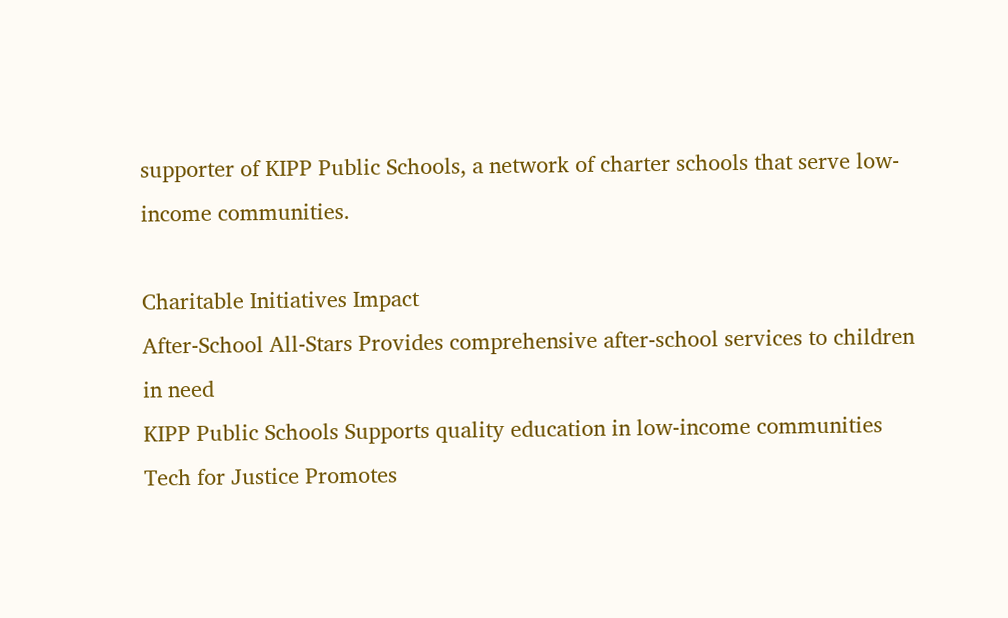supporter of KIPP Public Schools, a network of charter schools that serve low-income communities.

Charitable Initiatives Impact
After-School All-Stars Provides comprehensive after-school services to children in need
KIPP Public Schools Supports quality education in low-income communities
Tech for Justice Promotes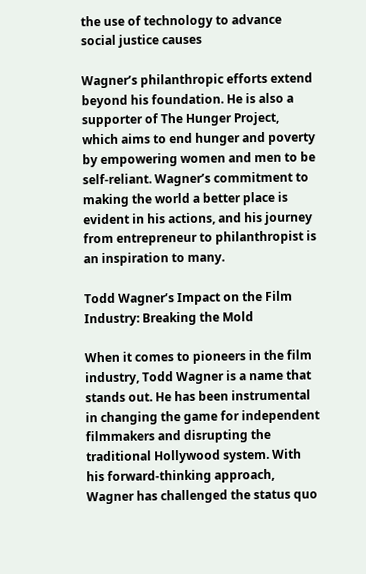the use of technology to advance social justice causes

Wagner’s philanthropic efforts extend beyond his foundation. He is also a supporter of The Hunger Project, which aims to end hunger and poverty by empowering women and men to be self-reliant. Wagner’s commitment to making the world a better place is evident in his actions, and his journey from entrepreneur to philanthropist is an inspiration to many.

Todd Wagner’s Impact on the Film Industry: Breaking the Mold

When it comes to pioneers in the film industry, Todd Wagner is a name that stands out. He has been instrumental in changing the game for independent filmmakers and disrupting the traditional Hollywood system. With his forward-thinking approach, Wagner has challenged the status quo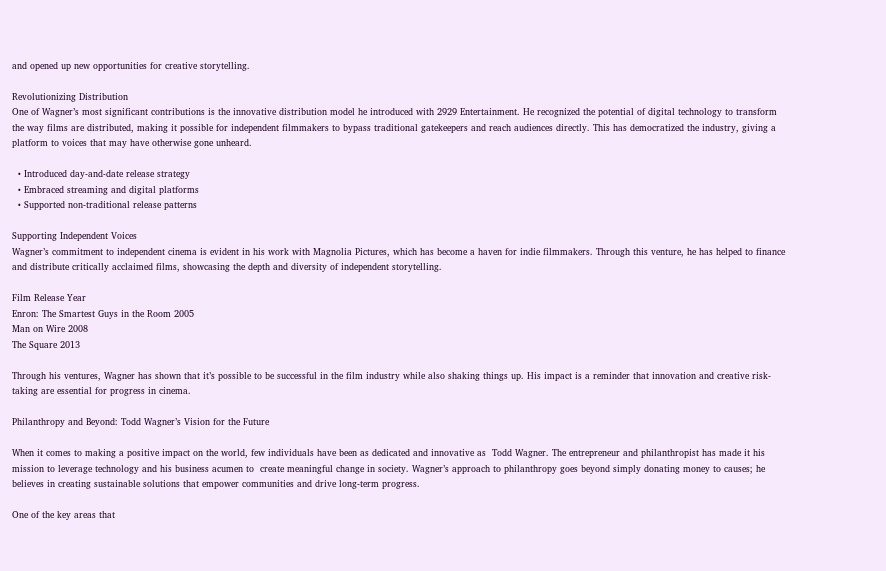and opened up new opportunities for creative storytelling.

Revolutionizing Distribution
One of Wagner’s most significant contributions is the innovative distribution model he introduced with 2929 Entertainment. He recognized the potential of digital technology to transform the way films are distributed, making it possible for independent filmmakers to bypass traditional gatekeepers and reach audiences directly. This has democratized the industry, giving a platform to voices that may have otherwise gone unheard.

  • Introduced day-and-date release strategy
  • Embraced streaming and digital platforms
  • Supported non-traditional release patterns

Supporting Independent Voices
Wagner’s commitment to independent cinema is evident in his work with Magnolia Pictures, which has become a haven for indie filmmakers. Through this venture, he has helped to finance and distribute critically acclaimed films, showcasing the depth and diversity of independent storytelling.

Film Release Year
Enron: The Smartest Guys in the Room 2005
Man on Wire 2008
The Square 2013

Through his ventures, Wagner has shown that it’s possible to be successful in the film industry while also shaking things up. His impact is a reminder that innovation and creative risk-taking are essential for progress in cinema.

Philanthropy and Beyond: Todd Wagner’s Vision for the Future

When it comes to making a positive impact on the world, few individuals have been as dedicated and innovative as  Todd Wagner. The entrepreneur and philanthropist has made it his mission to leverage technology and his business acumen to  create meaningful change in society. Wagner’s approach to philanthropy goes beyond simply donating money to causes; he believes in creating sustainable solutions that empower communities and drive long-term progress.

One of the key areas that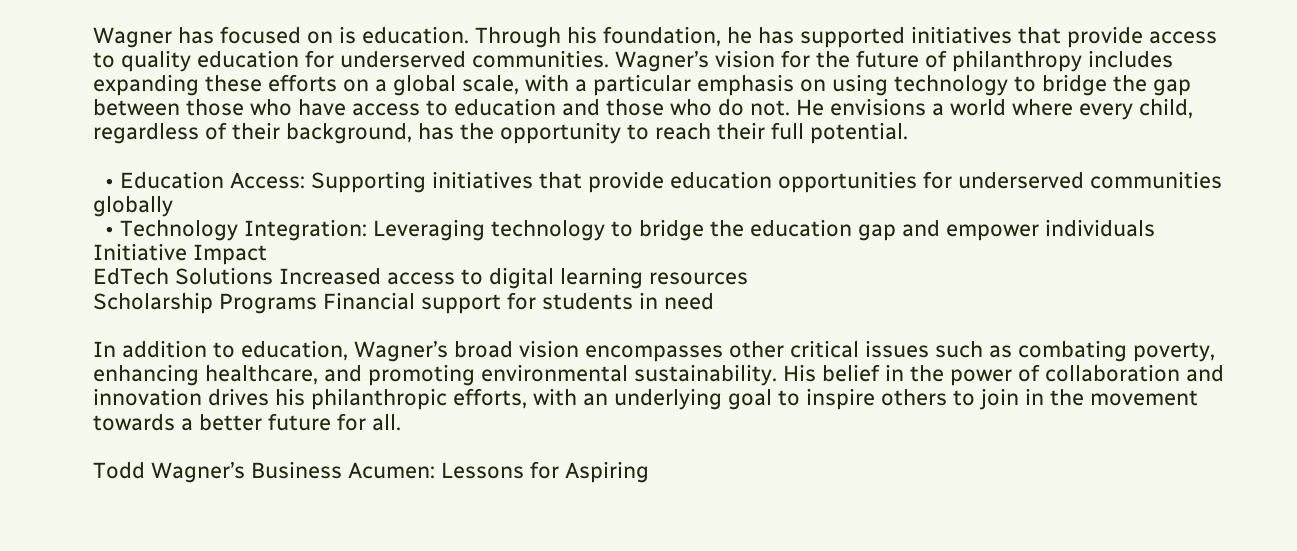Wagner has focused on is education. Through his foundation, he has supported initiatives that provide access to quality education for underserved communities. Wagner’s vision for the future of philanthropy includes expanding these efforts on a global scale, with a particular emphasis on using technology to bridge the gap between those who have access to education and those who do not. He envisions a world where every child, regardless of their background, has the opportunity to reach their full potential.

  • Education Access: Supporting initiatives that provide education opportunities for underserved communities globally
  • Technology Integration: Leveraging technology to bridge the education gap and empower individuals
Initiative Impact
EdTech Solutions Increased access to digital learning resources
Scholarship Programs Financial support for students in need

In addition to education, Wagner’s broad vision encompasses other critical issues such as combating poverty, enhancing healthcare, and promoting environmental sustainability. His belief in the power of collaboration and innovation drives his philanthropic efforts, with an underlying goal to inspire others to join in the movement towards a better future for all.

Todd Wagner’s Business Acumen: Lessons for Aspiring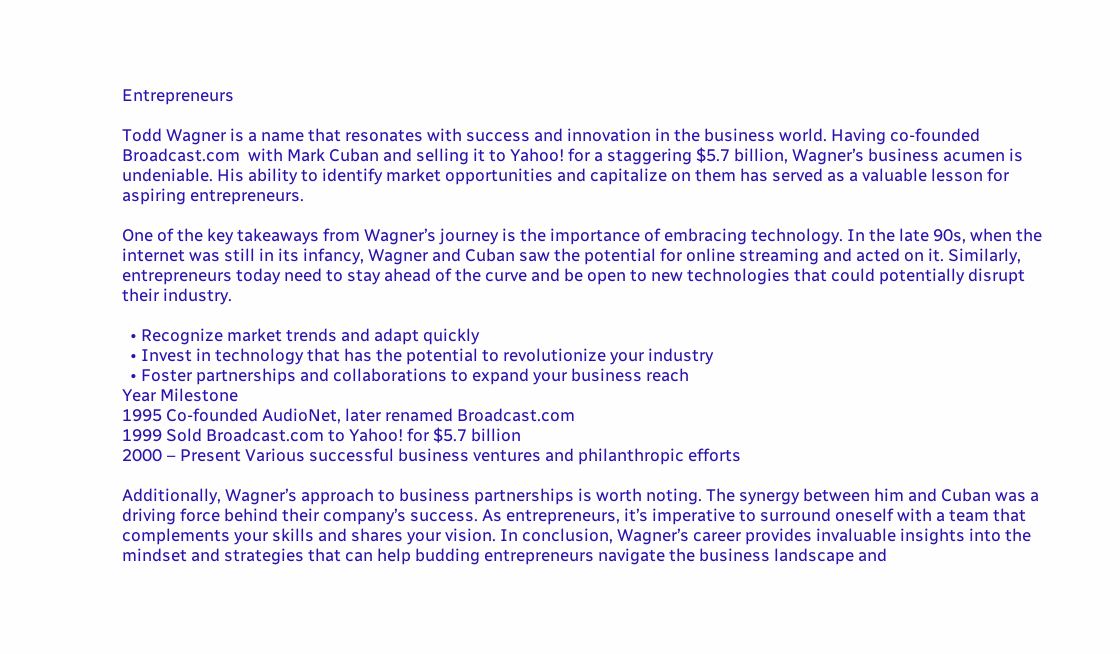Entrepreneurs

Todd Wagner is a name that resonates with success and innovation in the business world. Having co-founded Broadcast.com  with Mark Cuban and selling it to Yahoo! for a staggering $5.7 billion, Wagner’s business acumen is undeniable. His ability to identify market opportunities and capitalize on them has served as a valuable lesson for aspiring entrepreneurs.

One of the key takeaways from Wagner’s journey is the importance of embracing technology. In the late 90s, when the internet was still in its infancy, Wagner and Cuban saw the potential for online streaming and acted on it. Similarly, entrepreneurs today need to stay ahead of the curve and be open to new technologies that could potentially disrupt their industry.

  • Recognize market trends and adapt quickly
  • Invest in technology that has the potential to revolutionize your industry
  • Foster partnerships and collaborations to expand your business reach
Year Milestone
1995 Co-founded AudioNet, later renamed Broadcast.com
1999 Sold Broadcast.com to Yahoo! for $5.7 billion
2000 – Present Various successful business ventures and philanthropic efforts

Additionally, Wagner’s approach to business partnerships is worth noting. The synergy between him and Cuban was a driving force behind their company’s success. As entrepreneurs, it’s imperative to surround oneself with a team that complements your skills and shares your vision. In conclusion, Wagner’s career provides invaluable insights into the mindset and strategies that can help budding entrepreneurs navigate the business landscape and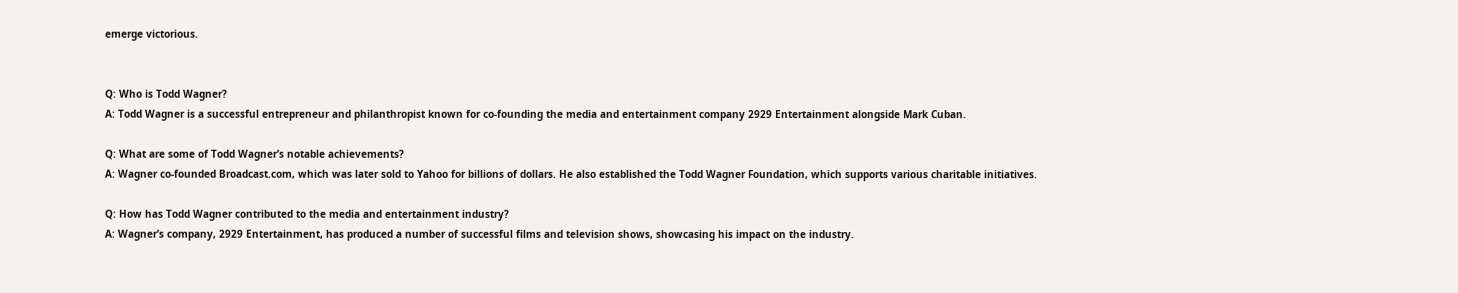emerge victorious.


Q: Who is Todd Wagner?
A: Todd Wagner is a successful entrepreneur and philanthropist known for co-founding the media and entertainment company 2929 Entertainment alongside Mark Cuban.

Q: What are some of Todd Wagner’s notable achievements?
A: Wagner co-founded Broadcast.com, which was later sold to Yahoo for billions of dollars. He also established the Todd Wagner Foundation, which supports various charitable initiatives.

Q: How has Todd Wagner contributed to the media and entertainment industry?
A: Wagner’s company, 2929 Entertainment, has produced a number of successful films and television shows, showcasing his impact on the industry.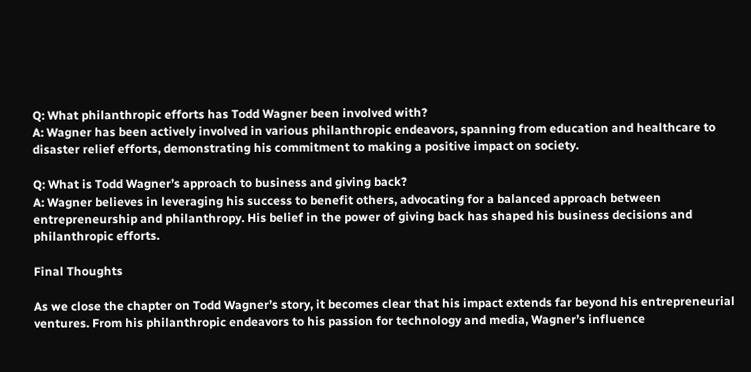Q: What philanthropic efforts has Todd Wagner been involved with?
A: Wagner has been actively involved in various philanthropic endeavors, spanning from education and healthcare to disaster relief efforts, demonstrating his commitment to making a positive impact on society.

Q: What is Todd Wagner’s approach to business and giving back?
A: Wagner believes in leveraging his success to benefit others, advocating for a balanced approach between entrepreneurship and philanthropy. His belief in the power of giving back has shaped his business decisions and philanthropic efforts.

Final Thoughts

As we close the chapter on Todd Wagner’s story, it becomes clear that his impact extends far beyond his entrepreneurial ventures. From his philanthropic endeavors to his passion for technology and media, Wagner’s influence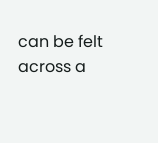can be felt across a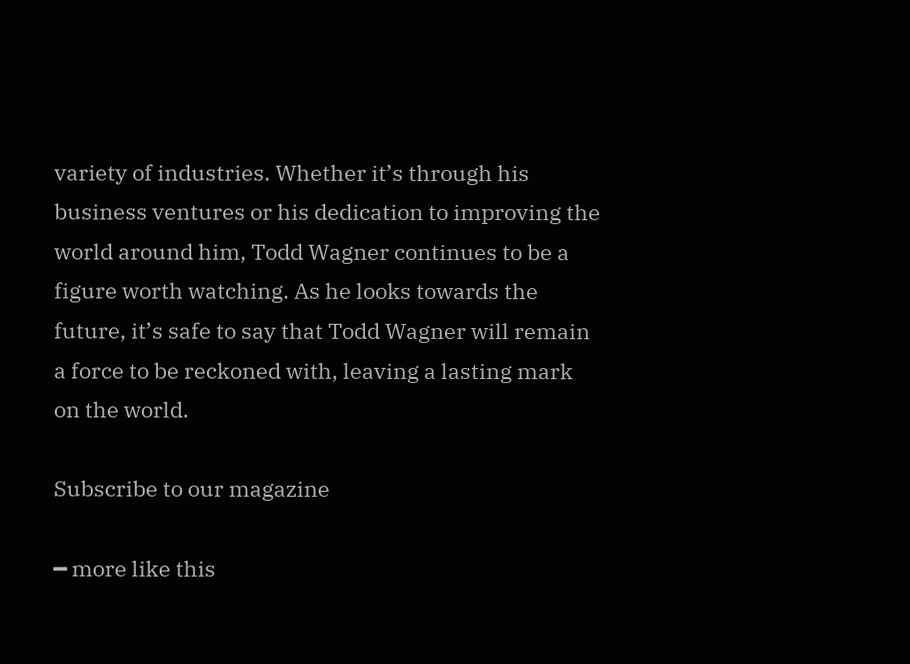variety of industries. Whether it’s through his business ventures or his dedication to improving the world around him, Todd Wagner continues to be a figure worth watching. As he looks towards the future, it’s safe to say that Todd Wagner will remain a force to be reckoned with, leaving a lasting mark on the world.

Subscribe to our magazine

━ more like this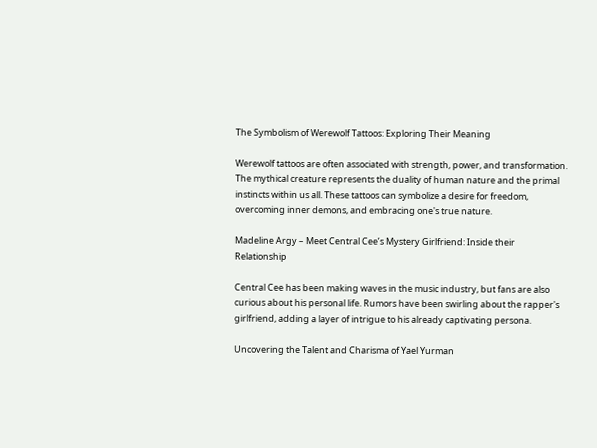The Symbolism of Werewolf Tattoos: Exploring Their Meaning

Werewolf tattoos are often associated with strength, power, and transformation. The mythical creature represents the duality of human nature and the primal instincts within us all. These tattoos can symbolize a desire for freedom, overcoming inner demons, and embracing one's true nature.

Madeline Argy – Meet Central Cee’s Mystery Girlfriend: Inside their Relationship

Central Cee has been making waves in the music industry, but fans are also curious about his personal life. Rumors have been swirling about the rapper's girlfriend, adding a layer of intrigue to his already captivating persona.

Uncovering the Talent and Charisma of Yael Yurman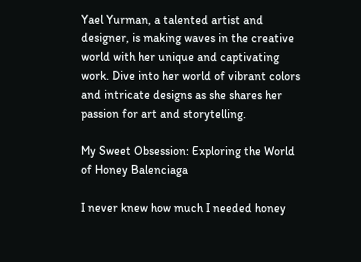Yael Yurman, a talented artist and designer, is making waves in the creative world with her unique and captivating work. Dive into her world of vibrant colors and intricate designs as she shares her passion for art and storytelling.

My Sweet Obsession: Exploring the World of Honey Balenciaga

I never knew how much I needed honey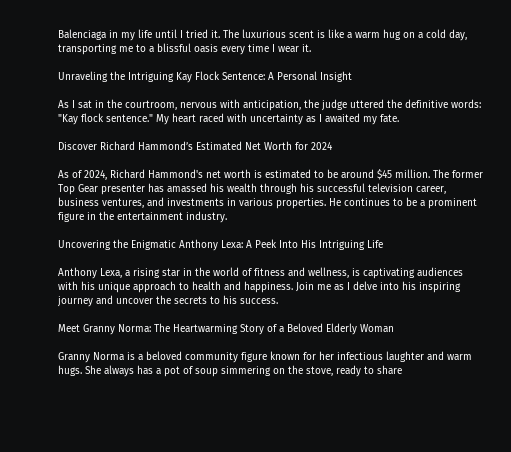Balenciaga in my life until I tried it. The luxurious scent is like a warm hug on a cold day, transporting me to a blissful oasis every time I wear it.

Unraveling the Intriguing Kay Flock Sentence: A Personal Insight

As I sat in the courtroom, nervous with anticipation, the judge uttered the definitive words: "Kay flock sentence." My heart raced with uncertainty as I awaited my fate.

Discover Richard Hammond’s Estimated Net Worth for 2024

As of 2024, Richard Hammond's net worth is estimated to be around $45 million. The former Top Gear presenter has amassed his wealth through his successful television career, business ventures, and investments in various properties. He continues to be a prominent figure in the entertainment industry.

Uncovering the Enigmatic Anthony Lexa: A Peek Into His Intriguing Life

Anthony Lexa, a rising star in the world of fitness and wellness, is captivating audiences with his unique approach to health and happiness. Join me as I delve into his inspiring journey and uncover the secrets to his success.

Meet Granny Norma: The Heartwarming Story of a Beloved Elderly Woman

Granny Norma is a beloved community figure known for her infectious laughter and warm hugs. She always has a pot of soup simmering on the stove, ready to share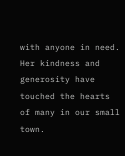with anyone in need. Her kindness and generosity have touched the hearts of many in our small town.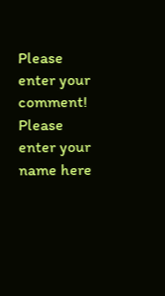Please enter your comment!
Please enter your name here